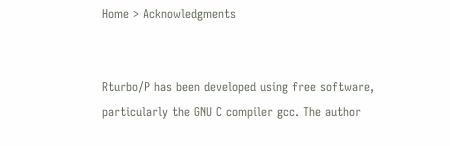Home > Acknowledgments


Rturbo/P has been developed using free software, particularly the GNU C compiler gcc. The author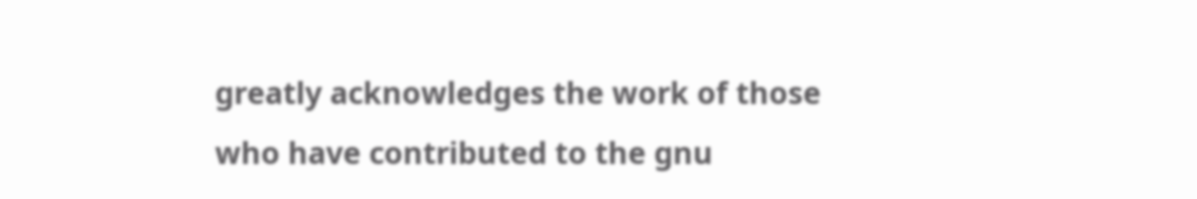greatly acknowledges the work of those who have contributed to the gnu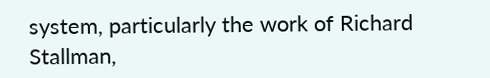system, particularly the work of Richard Stallman,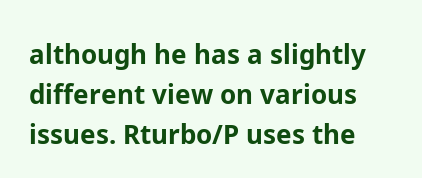although he has a slightly different view on various issues. Rturbo/P uses the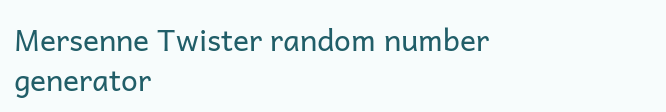Mersenne Twister random number generator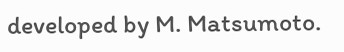developed by M. Matsumoto.